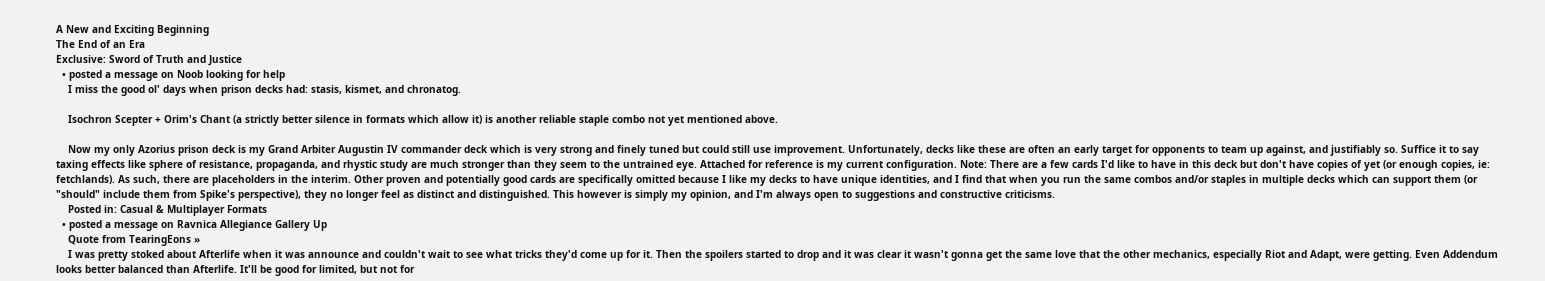A New and Exciting Beginning
The End of an Era
Exclusive: Sword of Truth and Justice
  • posted a message on Noob looking for help
    I miss the good ol' days when prison decks had: stasis, kismet, and chronatog.

    Isochron Scepter + Orim's Chant (a strictly better silence in formats which allow it) is another reliable staple combo not yet mentioned above.

    Now my only Azorius prison deck is my Grand Arbiter Augustin IV commander deck which is very strong and finely tuned but could still use improvement. Unfortunately, decks like these are often an early target for opponents to team up against, and justifiably so. Suffice it to say taxing effects like sphere of resistance, propaganda, and rhystic study are much stronger than they seem to the untrained eye. Attached for reference is my current configuration. Note: There are a few cards I'd like to have in this deck but don't have copies of yet (or enough copies, ie: fetchlands). As such, there are placeholders in the interim. Other proven and potentially good cards are specifically omitted because I like my decks to have unique identities, and I find that when you run the same combos and/or staples in multiple decks which can support them (or "should" include them from Spike's perspective), they no longer feel as distinct and distinguished. This however is simply my opinion, and I'm always open to suggestions and constructive criticisms.
    Posted in: Casual & Multiplayer Formats
  • posted a message on Ravnica Allegiance Gallery Up
    Quote from TearingEons »
    I was pretty stoked about Afterlife when it was announce and couldn't wait to see what tricks they'd come up for it. Then the spoilers started to drop and it was clear it wasn't gonna get the same love that the other mechanics, especially Riot and Adapt, were getting. Even Addendum looks better balanced than Afterlife. It'll be good for limited, but not for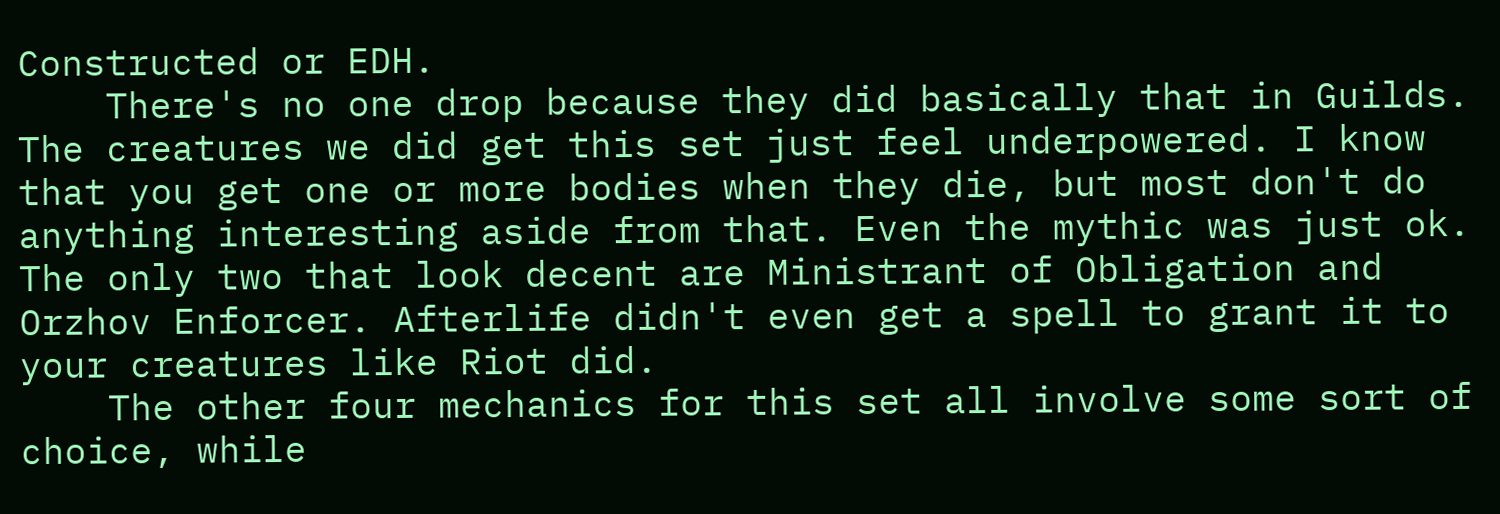Constructed or EDH.
    There's no one drop because they did basically that in Guilds. The creatures we did get this set just feel underpowered. I know that you get one or more bodies when they die, but most don't do anything interesting aside from that. Even the mythic was just ok. The only two that look decent are Ministrant of Obligation and Orzhov Enforcer. Afterlife didn't even get a spell to grant it to your creatures like Riot did.
    The other four mechanics for this set all involve some sort of choice, while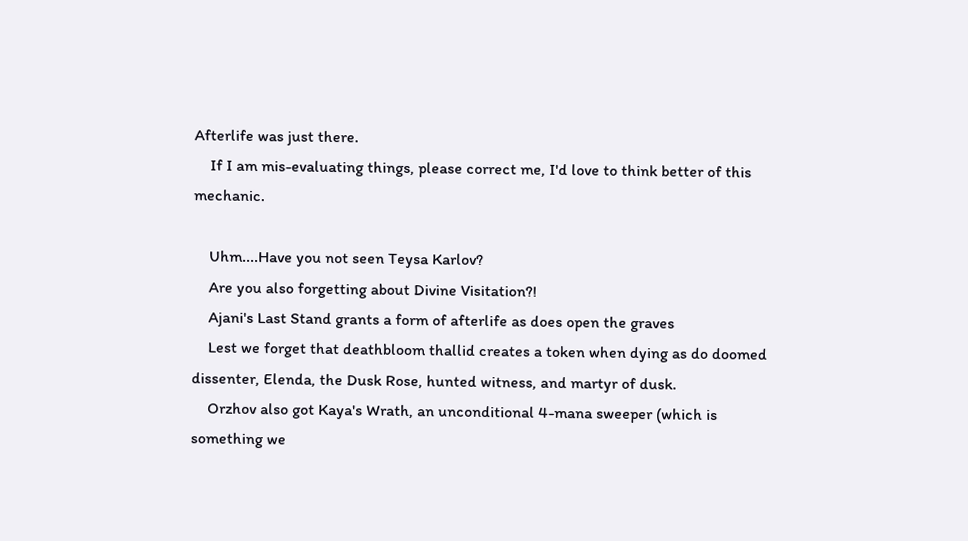Afterlife was just there.
    If I am mis-evaluating things, please correct me, I'd love to think better of this mechanic.

    Uhm....Have you not seen Teysa Karlov?
    Are you also forgetting about Divine Visitation?!
    Ajani's Last Stand grants a form of afterlife as does open the graves
    Lest we forget that deathbloom thallid creates a token when dying as do doomed dissenter, Elenda, the Dusk Rose, hunted witness, and martyr of dusk.
    Orzhov also got Kaya's Wrath, an unconditional 4-mana sweeper (which is something we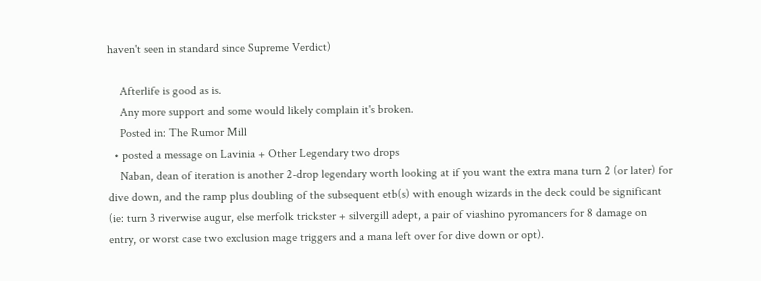haven't seen in standard since Supreme Verdict)

    Afterlife is good as is.
    Any more support and some would likely complain it's broken.
    Posted in: The Rumor Mill
  • posted a message on Lavinia + Other Legendary two drops
    Naban, dean of iteration is another 2-drop legendary worth looking at if you want the extra mana turn 2 (or later) for dive down, and the ramp plus doubling of the subsequent etb(s) with enough wizards in the deck could be significant (ie: turn 3 riverwise augur, else merfolk trickster + silvergill adept, a pair of viashino pyromancers for 8 damage on entry, or worst case two exclusion mage triggers and a mana left over for dive down or opt).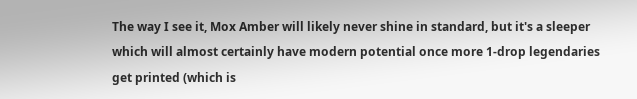The way I see it, Mox Amber will likely never shine in standard, but it's a sleeper which will almost certainly have modern potential once more 1-drop legendaries get printed (which is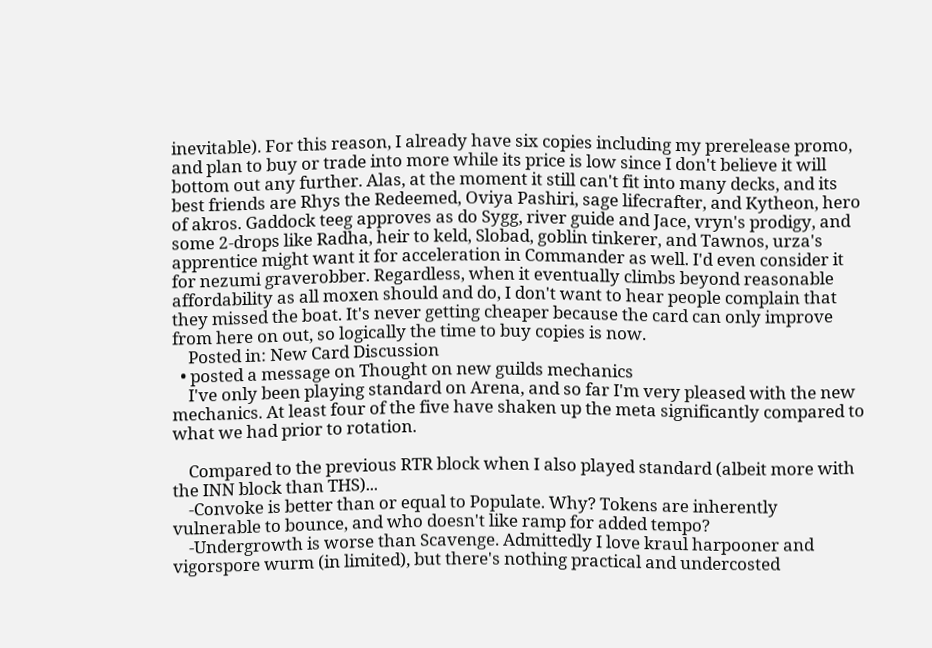inevitable). For this reason, I already have six copies including my prerelease promo, and plan to buy or trade into more while its price is low since I don't believe it will bottom out any further. Alas, at the moment it still can't fit into many decks, and its best friends are Rhys the Redeemed, Oviya Pashiri, sage lifecrafter, and Kytheon, hero of akros. Gaddock teeg approves as do Sygg, river guide and Jace, vryn's prodigy, and some 2-drops like Radha, heir to keld, Slobad, goblin tinkerer, and Tawnos, urza's apprentice might want it for acceleration in Commander as well. I'd even consider it for nezumi graverobber. Regardless, when it eventually climbs beyond reasonable affordability as all moxen should and do, I don't want to hear people complain that they missed the boat. It's never getting cheaper because the card can only improve from here on out, so logically the time to buy copies is now.
    Posted in: New Card Discussion
  • posted a message on Thought on new guilds mechanics
    I've only been playing standard on Arena, and so far I'm very pleased with the new mechanics. At least four of the five have shaken up the meta significantly compared to what we had prior to rotation.

    Compared to the previous RTR block when I also played standard (albeit more with the INN block than THS)...
    -Convoke is better than or equal to Populate. Why? Tokens are inherently vulnerable to bounce, and who doesn't like ramp for added tempo?
    -Undergrowth is worse than Scavenge. Admittedly I love kraul harpooner and vigorspore wurm (in limited), but there's nothing practical and undercosted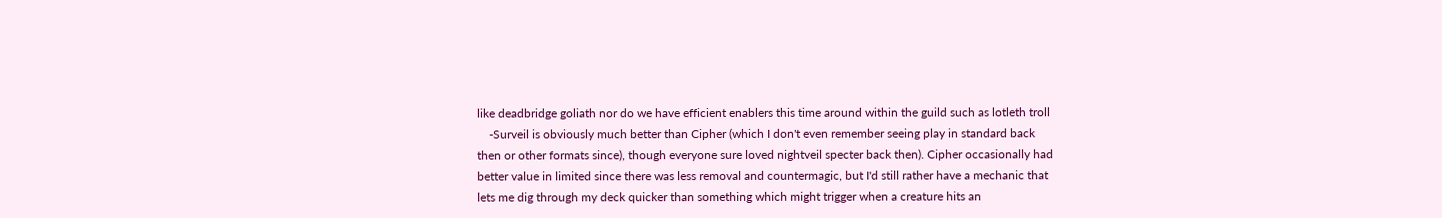like deadbridge goliath nor do we have efficient enablers this time around within the guild such as lotleth troll
    -Surveil is obviously much better than Cipher (which I don't even remember seeing play in standard back then or other formats since), though everyone sure loved nightveil specter back then). Cipher occasionally had better value in limited since there was less removal and countermagic, but I'd still rather have a mechanic that lets me dig through my deck quicker than something which might trigger when a creature hits an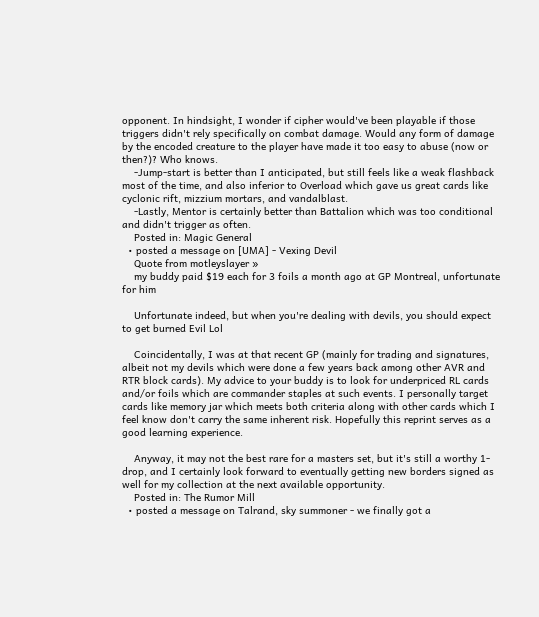opponent. In hindsight, I wonder if cipher would've been playable if those triggers didn't rely specifically on combat damage. Would any form of damage by the encoded creature to the player have made it too easy to abuse (now or then?)? Who knows.
    -Jump-start is better than I anticipated, but still feels like a weak flashback most of the time, and also inferior to Overload which gave us great cards like cyclonic rift, mizzium mortars, and vandalblast.
    -Lastly, Mentor is certainly better than Battalion which was too conditional and didn't trigger as often.
    Posted in: Magic General
  • posted a message on [UMA] - Vexing Devil
    Quote from motleyslayer »
    my buddy paid $19 each for 3 foils a month ago at GP Montreal, unfortunate for him

    Unfortunate indeed, but when you're dealing with devils, you should expect to get burned Evil Lol

    Coincidentally, I was at that recent GP (mainly for trading and signatures, albeit not my devils which were done a few years back among other AVR and RTR block cards). My advice to your buddy is to look for underpriced RL cards and/or foils which are commander staples at such events. I personally target cards like memory jar which meets both criteria along with other cards which I feel know don't carry the same inherent risk. Hopefully this reprint serves as a good learning experience.

    Anyway, it may not the best rare for a masters set, but it's still a worthy 1-drop, and I certainly look forward to eventually getting new borders signed as well for my collection at the next available opportunity.
    Posted in: The Rumor Mill
  • posted a message on Talrand, sky summoner - we finally got a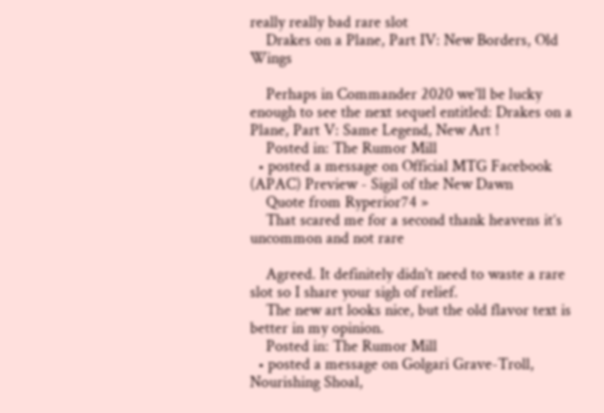really really bad rare slot
    Drakes on a Plane, Part IV: New Borders, Old Wings

    Perhaps in Commander 2020 we'll be lucky enough to see the next sequel entitled: Drakes on a Plane, Part V: Same Legend, New Art !
    Posted in: The Rumor Mill
  • posted a message on Official MTG Facebook (APAC) Preview - Sigil of the New Dawn
    Quote from Ryperior74 »
    That scared me for a second thank heavens it’s uncommon and not rare

    Agreed. It definitely didn't need to waste a rare slot so I share your sigh of relief.
    The new art looks nice, but the old flavor text is better in my opinion.
    Posted in: The Rumor Mill
  • posted a message on Golgari Grave-Troll, Nourishing Shoal,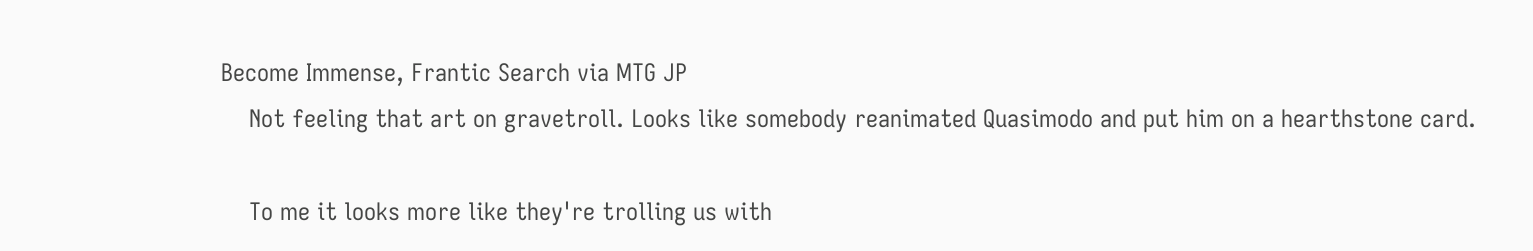Become Immense, Frantic Search via MTG JP
    Not feeling that art on gravetroll. Looks like somebody reanimated Quasimodo and put him on a hearthstone card.

    To me it looks more like they're trolling us with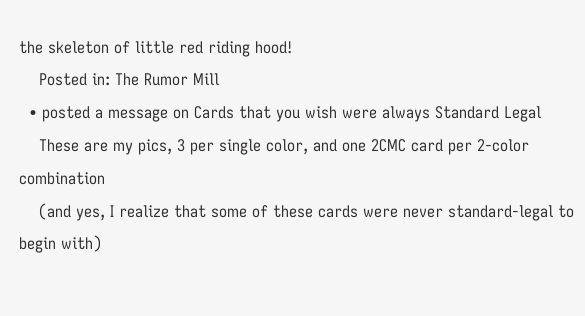the skeleton of little red riding hood!
    Posted in: The Rumor Mill
  • posted a message on Cards that you wish were always Standard Legal
    These are my pics, 3 per single color, and one 2CMC card per 2-color combination
    (and yes, I realize that some of these cards were never standard-legal to begin with)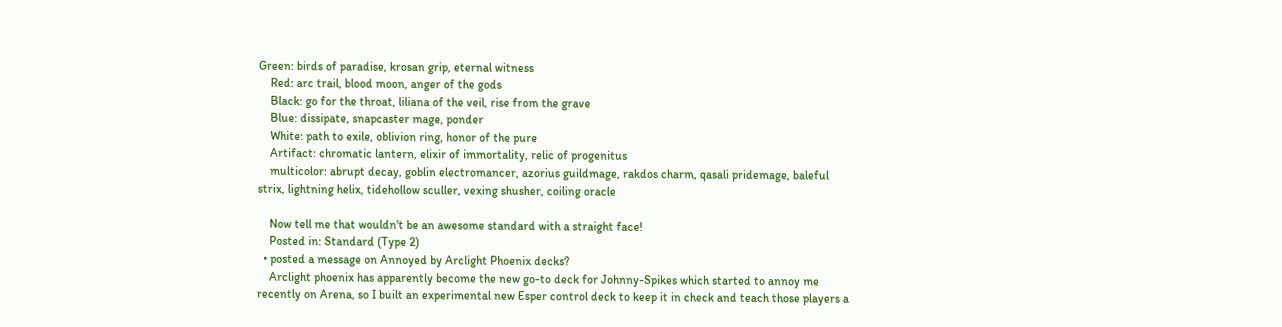Green: birds of paradise, krosan grip, eternal witness
    Red: arc trail, blood moon, anger of the gods
    Black: go for the throat, liliana of the veil, rise from the grave
    Blue: dissipate, snapcaster mage, ponder
    White: path to exile, oblivion ring, honor of the pure
    Artifact: chromatic lantern, elixir of immortality, relic of progenitus
    multicolor: abrupt decay, goblin electromancer, azorius guildmage, rakdos charm, qasali pridemage, baleful strix, lightning helix, tidehollow sculler, vexing shusher, coiling oracle

    Now tell me that wouldn't be an awesome standard with a straight face!
    Posted in: Standard (Type 2)
  • posted a message on Annoyed by Arclight Phoenix decks?
    Arclight phoenix has apparently become the new go-to deck for Johnny-Spikes which started to annoy me recently on Arena, so I built an experimental new Esper control deck to keep it in check and teach those players a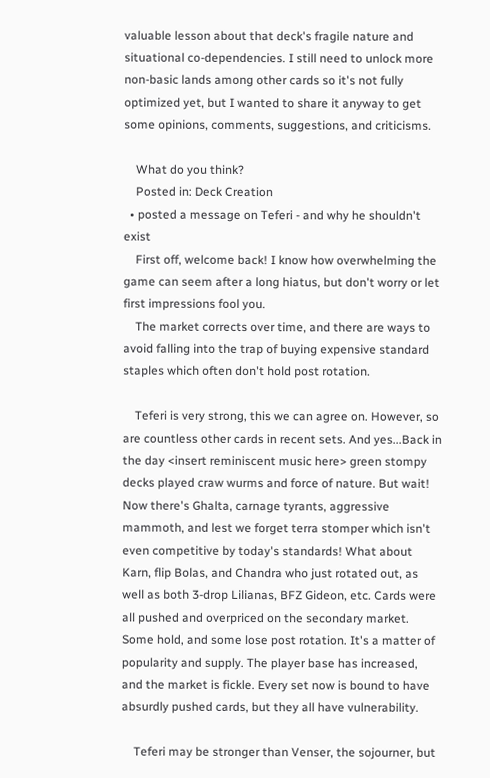valuable lesson about that deck's fragile nature and situational co-dependencies. I still need to unlock more non-basic lands among other cards so it's not fully optimized yet, but I wanted to share it anyway to get some opinions, comments, suggestions, and criticisms.

    What do you think?
    Posted in: Deck Creation
  • posted a message on Teferi - and why he shouldn't exist
    First off, welcome back! I know how overwhelming the game can seem after a long hiatus, but don't worry or let first impressions fool you.
    The market corrects over time, and there are ways to avoid falling into the trap of buying expensive standard staples which often don't hold post rotation.

    Teferi is very strong, this we can agree on. However, so are countless other cards in recent sets. And yes...Back in the day <insert reminiscent music here> green stompy decks played craw wurms and force of nature. But wait! Now there's Ghalta, carnage tyrants, aggressive mammoth, and lest we forget terra stomper which isn't even competitive by today's standards! What about Karn, flip Bolas, and Chandra who just rotated out, as well as both 3-drop Lilianas, BFZ Gideon, etc. Cards were all pushed and overpriced on the secondary market. Some hold, and some lose post rotation. It's a matter of popularity and supply. The player base has increased, and the market is fickle. Every set now is bound to have absurdly pushed cards, but they all have vulnerability.

    Teferi may be stronger than Venser, the sojourner, but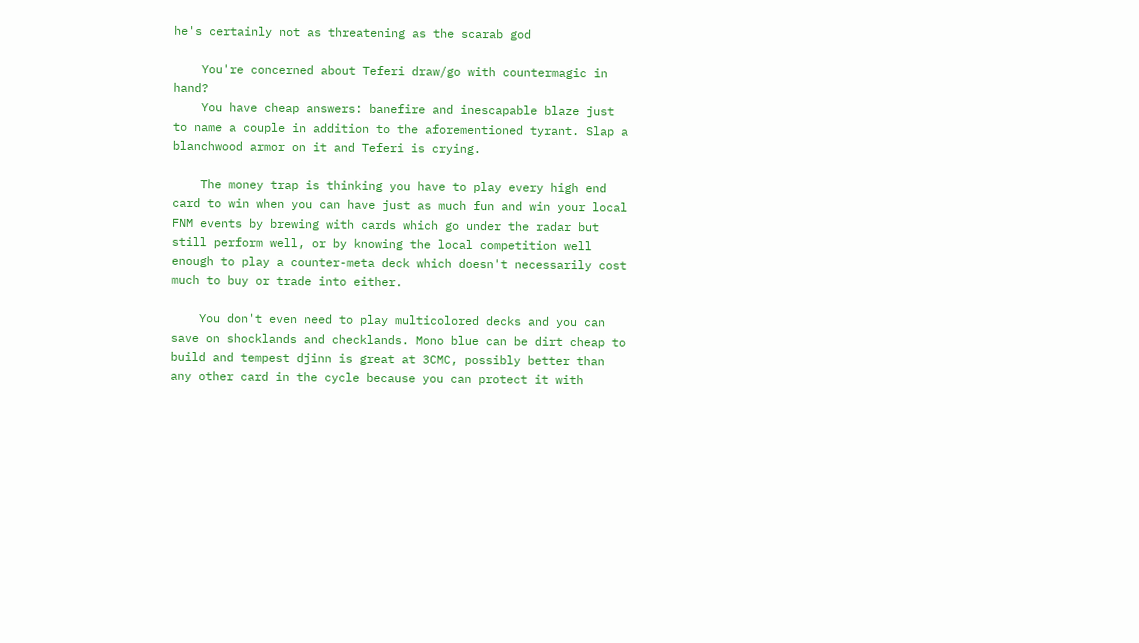he's certainly not as threatening as the scarab god

    You're concerned about Teferi draw/go with countermagic in hand?
    You have cheap answers: banefire and inescapable blaze just to name a couple in addition to the aforementioned tyrant. Slap a blanchwood armor on it and Teferi is crying.

    The money trap is thinking you have to play every high end card to win when you can have just as much fun and win your local FNM events by brewing with cards which go under the radar but still perform well, or by knowing the local competition well enough to play a counter-meta deck which doesn't necessarily cost much to buy or trade into either.

    You don't even need to play multicolored decks and you can save on shocklands and checklands. Mono blue can be dirt cheap to build and tempest djinn is great at 3CMC, possibly better than any other card in the cycle because you can protect it with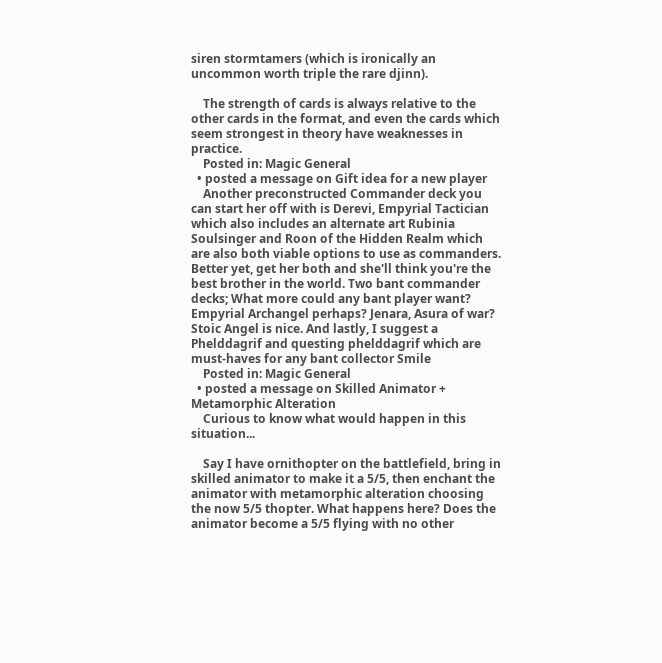siren stormtamers (which is ironically an uncommon worth triple the rare djinn).

    The strength of cards is always relative to the other cards in the format, and even the cards which seem strongest in theory have weaknesses in practice.
    Posted in: Magic General
  • posted a message on Gift idea for a new player
    Another preconstructed Commander deck you can start her off with is Derevi, Empyrial Tactician which also includes an alternate art Rubinia Soulsinger and Roon of the Hidden Realm which are also both viable options to use as commanders. Better yet, get her both and she'll think you're the best brother in the world. Two bant commander decks; What more could any bant player want? Empyrial Archangel perhaps? Jenara, Asura of war? Stoic Angel is nice. And lastly, I suggest a Phelddagrif and questing phelddagrif which are must-haves for any bant collector Smile
    Posted in: Magic General
  • posted a message on Skilled Animator + Metamorphic Alteration
    Curious to know what would happen in this situation...

    Say I have ornithopter on the battlefield, bring in skilled animator to make it a 5/5, then enchant the animator with metamorphic alteration choosing the now 5/5 thopter. What happens here? Does the animator become a 5/5 flying with no other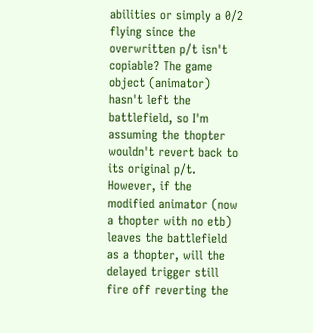abilities or simply a 0/2 flying since the overwritten p/t isn't copiable? The game object (animator) hasn't left the battlefield, so I'm assuming the thopter wouldn't revert back to its original p/t. However, if the modified animator (now a thopter with no etb) leaves the battlefield as a thopter, will the delayed trigger still fire off reverting the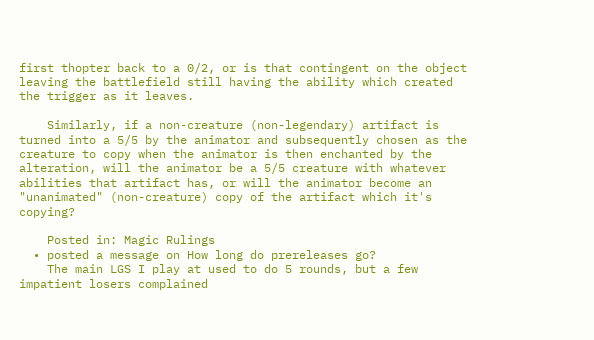first thopter back to a 0/2, or is that contingent on the object leaving the battlefield still having the ability which created the trigger as it leaves.

    Similarly, if a non-creature (non-legendary) artifact is turned into a 5/5 by the animator and subsequently chosen as the creature to copy when the animator is then enchanted by the alteration, will the animator be a 5/5 creature with whatever abilities that artifact has, or will the animator become an "unanimated" (non-creature) copy of the artifact which it's copying?

    Posted in: Magic Rulings
  • posted a message on How long do prereleases go?
    The main LGS I play at used to do 5 rounds, but a few impatient losers complained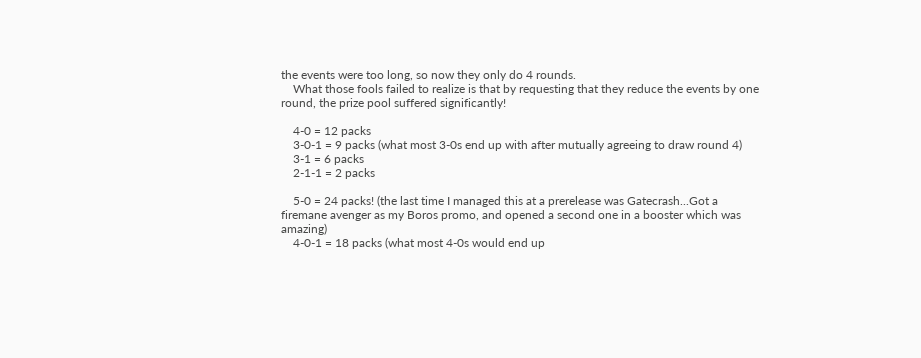the events were too long, so now they only do 4 rounds.
    What those fools failed to realize is that by requesting that they reduce the events by one round, the prize pool suffered significantly!

    4-0 = 12 packs
    3-0-1 = 9 packs (what most 3-0s end up with after mutually agreeing to draw round 4)
    3-1 = 6 packs
    2-1-1 = 2 packs

    5-0 = 24 packs! (the last time I managed this at a prerelease was Gatecrash...Got a firemane avenger as my Boros promo, and opened a second one in a booster which was amazing)
    4-0-1 = 18 packs (what most 4-0s would end up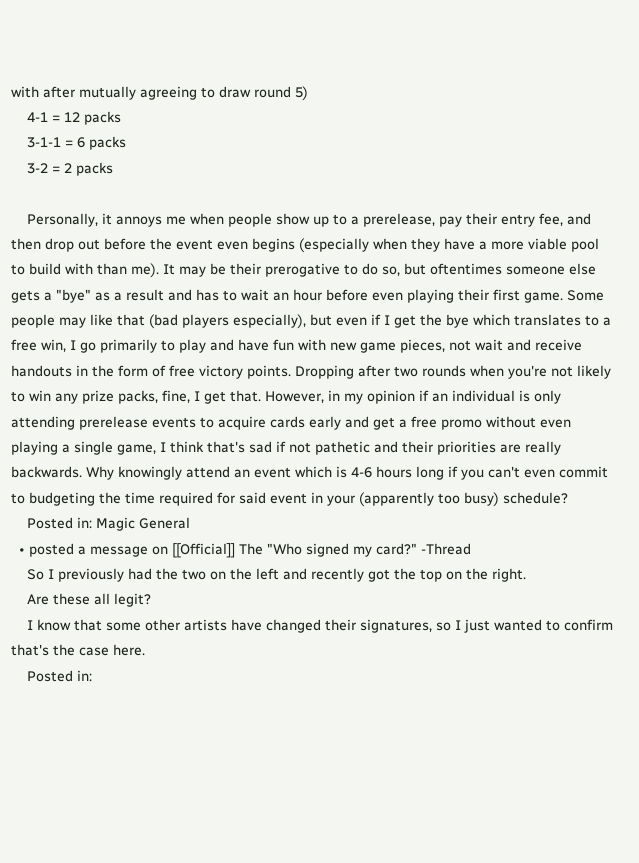with after mutually agreeing to draw round 5)
    4-1 = 12 packs
    3-1-1 = 6 packs
    3-2 = 2 packs

    Personally, it annoys me when people show up to a prerelease, pay their entry fee, and then drop out before the event even begins (especially when they have a more viable pool to build with than me). It may be their prerogative to do so, but oftentimes someone else gets a "bye" as a result and has to wait an hour before even playing their first game. Some people may like that (bad players especially), but even if I get the bye which translates to a free win, I go primarily to play and have fun with new game pieces, not wait and receive handouts in the form of free victory points. Dropping after two rounds when you're not likely to win any prize packs, fine, I get that. However, in my opinion if an individual is only attending prerelease events to acquire cards early and get a free promo without even playing a single game, I think that's sad if not pathetic and their priorities are really backwards. Why knowingly attend an event which is 4-6 hours long if you can't even commit to budgeting the time required for said event in your (apparently too busy) schedule?
    Posted in: Magic General
  • posted a message on [[Official]] The "Who signed my card?" -Thread
    So I previously had the two on the left and recently got the top on the right.
    Are these all legit?
    I know that some other artists have changed their signatures, so I just wanted to confirm that's the case here.
    Posted in: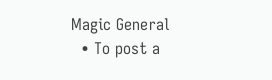Magic General
  • To post a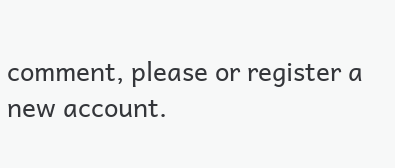comment, please or register a new account.